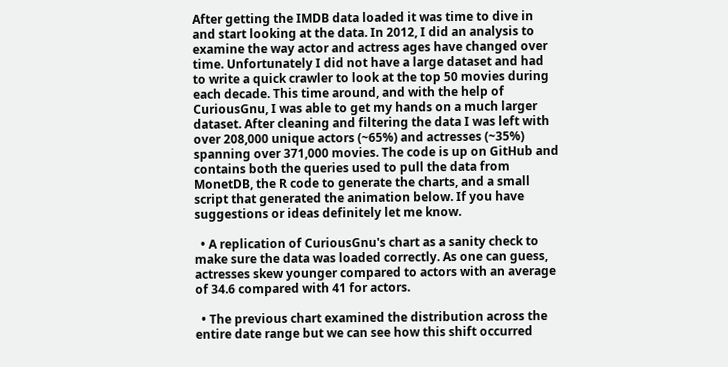After getting the IMDB data loaded it was time to dive in and start looking at the data. In 2012, I did an analysis to examine the way actor and actress ages have changed over time. Unfortunately I did not have a large dataset and had to write a quick crawler to look at the top 50 movies during each decade. This time around, and with the help of CuriousGnu, I was able to get my hands on a much larger dataset. After cleaning and filtering the data I was left with over 208,000 unique actors (~65%) and actresses (~35%) spanning over 371,000 movies. The code is up on GitHub and contains both the queries used to pull the data from MonetDB, the R code to generate the charts, and a small script that generated the animation below. If you have suggestions or ideas definitely let me know.

  • A replication of CuriousGnu's chart as a sanity check to make sure the data was loaded correctly. As one can guess, actresses skew younger compared to actors with an average of 34.6 compared with 41 for actors.

  • The previous chart examined the distribution across the entire date range but we can see how this shift occurred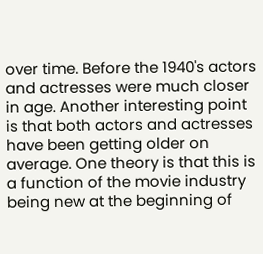over time. Before the 1940's actors and actresses were much closer in age. Another interesting point is that both actors and actresses have been getting older on average. One theory is that this is a function of the movie industry being new at the beginning of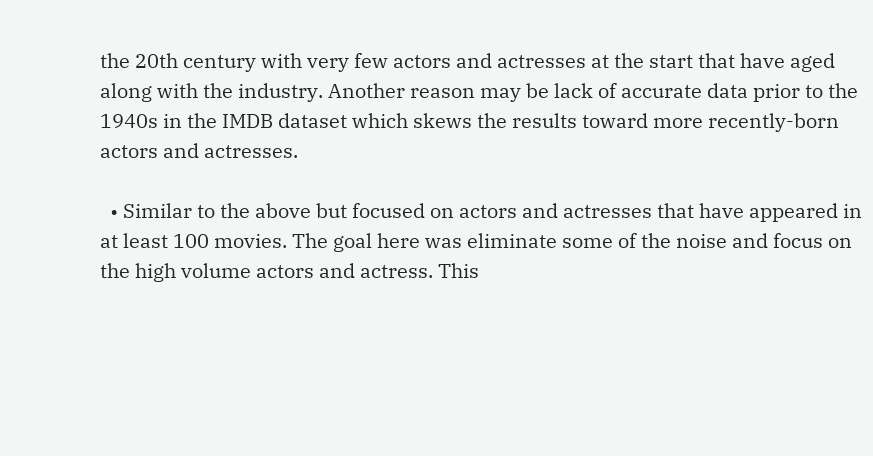the 20th century with very few actors and actresses at the start that have aged along with the industry. Another reason may be lack of accurate data prior to the 1940s in the IMDB dataset which skews the results toward more recently-born actors and actresses.

  • Similar to the above but focused on actors and actresses that have appeared in at least 100 movies. The goal here was eliminate some of the noise and focus on the high volume actors and actress. This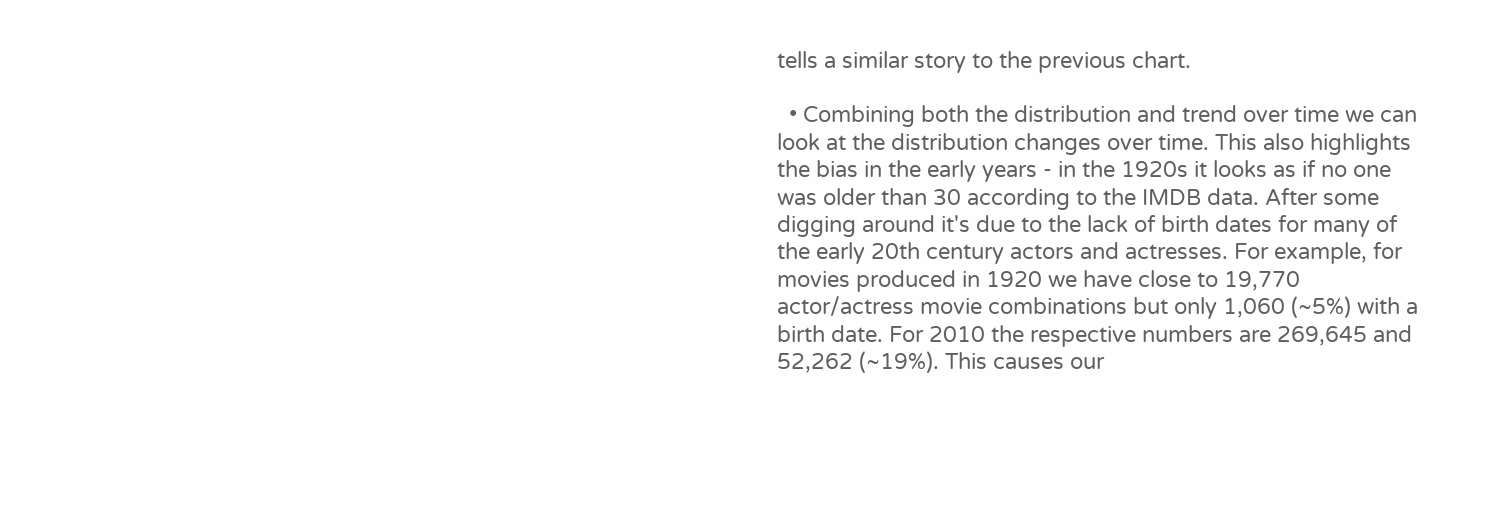tells a similar story to the previous chart.

  • Combining both the distribution and trend over time we can look at the distribution changes over time. This also highlights the bias in the early years - in the 1920s it looks as if no one was older than 30 according to the IMDB data. After some digging around it's due to the lack of birth dates for many of the early 20th century actors and actresses. For example, for movies produced in 1920 we have close to 19,770 actor/actress movie combinations but only 1,060 (~5%) with a birth date. For 2010 the respective numbers are 269,645 and 52,262 (~19%). This causes our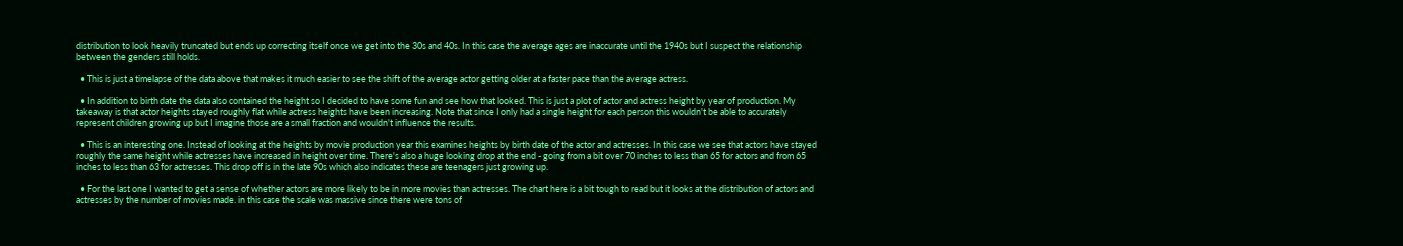distribution to look heavily truncated but ends up correcting itself once we get into the 30s and 40s. In this case the average ages are inaccurate until the 1940s but I suspect the relationship between the genders still holds.

  • This is just a timelapse of the data above that makes it much easier to see the shift of the average actor getting older at a faster pace than the average actress.

  • In addition to birth date the data also contained the height so I decided to have some fun and see how that looked. This is just a plot of actor and actress height by year of production. My takeaway is that actor heights stayed roughly flat while actress heights have been increasing. Note that since I only had a single height for each person this wouldn't be able to accurately represent children growing up but I imagine those are a small fraction and wouldn't influence the results.

  • This is an interesting one. Instead of looking at the heights by movie production year this examines heights by birth date of the actor and actresses. In this case we see that actors have stayed roughly the same height while actresses have increased in height over time. There's also a huge looking drop at the end - going from a bit over 70 inches to less than 65 for actors and from 65 inches to less than 63 for actresses. This drop off is in the late 90s which also indicates these are teenagers just growing up.

  • For the last one I wanted to get a sense of whether actors are more likely to be in more movies than actresses. The chart here is a bit tough to read but it looks at the distribution of actors and actresses by the number of movies made. in this case the scale was massive since there were tons of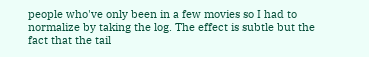people who've only been in a few movies so I had to normalize by taking the log. The effect is subtle but the fact that the tail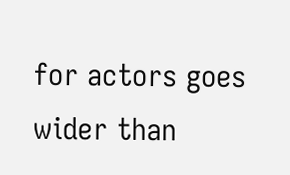for actors goes wider than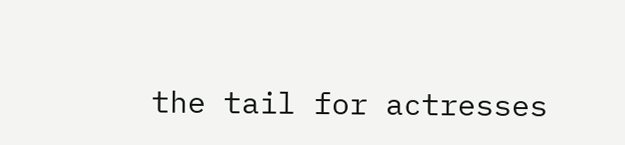the tail for actresses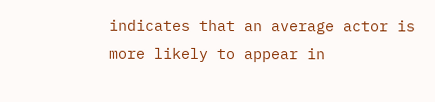indicates that an average actor is more likely to appear in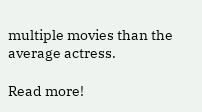multiple movies than the average actress.

Read more!